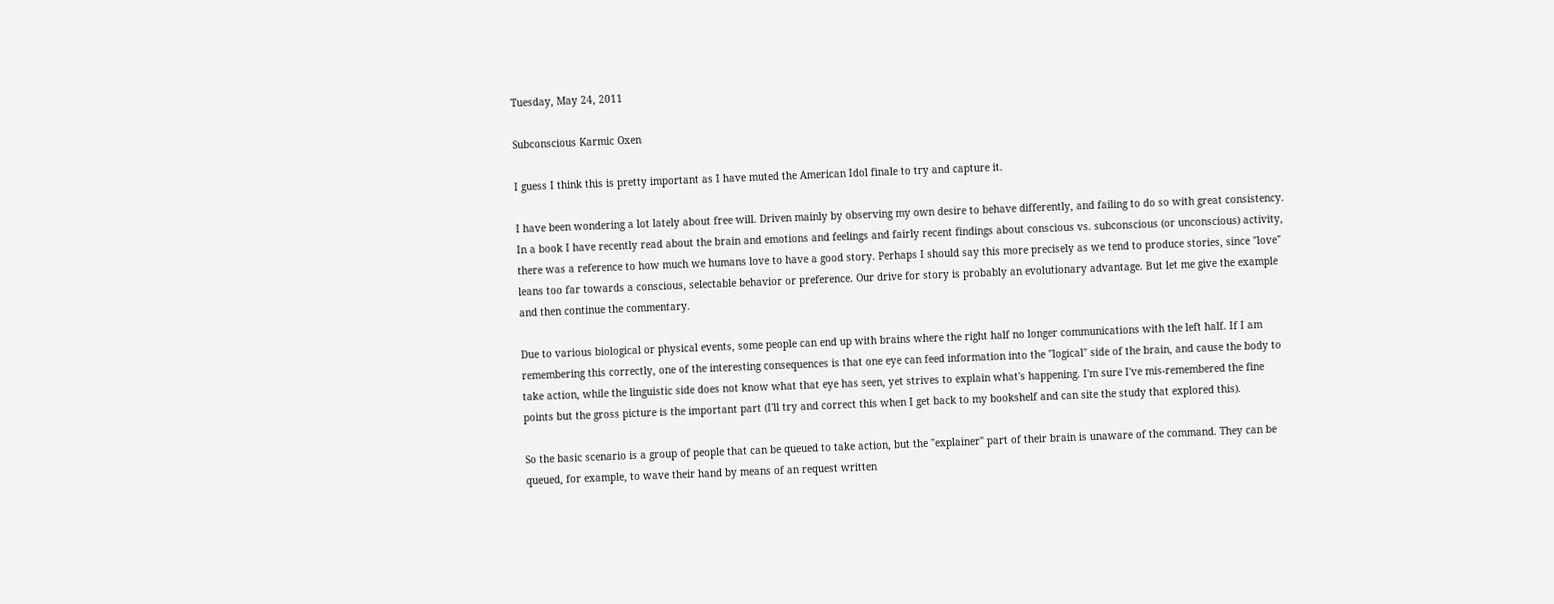Tuesday, May 24, 2011

Subconscious Karmic Oxen

I guess I think this is pretty important as I have muted the American Idol finale to try and capture it.

I have been wondering a lot lately about free will. Driven mainly by observing my own desire to behave differently, and failing to do so with great consistency. In a book I have recently read about the brain and emotions and feelings and fairly recent findings about conscious vs. subconscious (or unconscious) activity, there was a reference to how much we humans love to have a good story. Perhaps I should say this more precisely as we tend to produce stories, since "love" leans too far towards a conscious, selectable behavior or preference. Our drive for story is probably an evolutionary advantage. But let me give the example and then continue the commentary.

Due to various biological or physical events, some people can end up with brains where the right half no longer communications with the left half. If I am remembering this correctly, one of the interesting consequences is that one eye can feed information into the "logical" side of the brain, and cause the body to take action, while the linguistic side does not know what that eye has seen, yet strives to explain what's happening. I'm sure I've mis-remembered the fine points but the gross picture is the important part (I'll try and correct this when I get back to my bookshelf and can site the study that explored this).

So the basic scenario is a group of people that can be queued to take action, but the "explainer" part of their brain is unaware of the command. They can be queued, for example, to wave their hand by means of an request written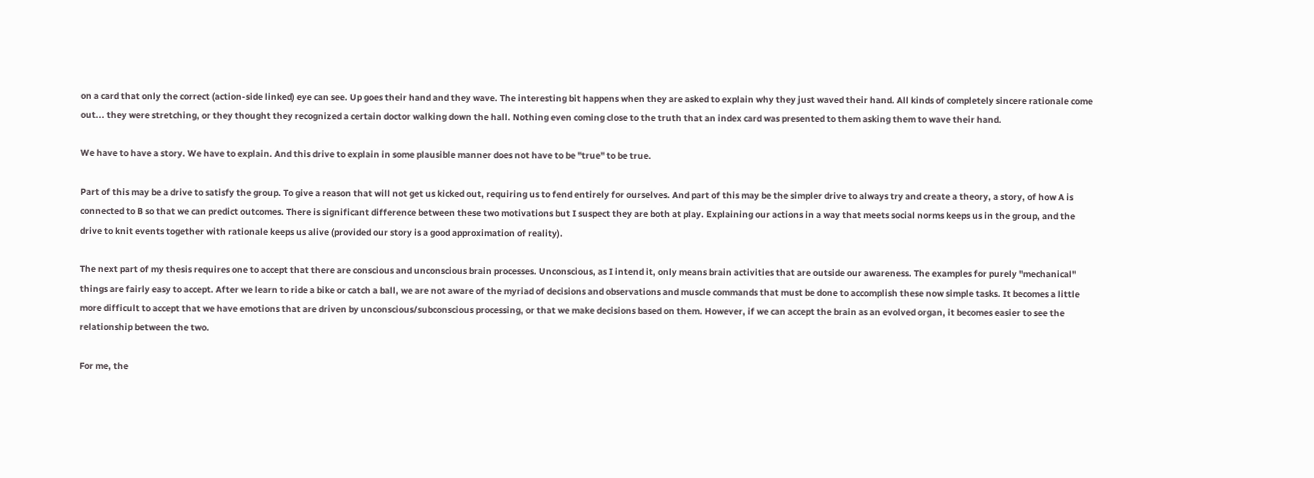on a card that only the correct (action-side linked) eye can see. Up goes their hand and they wave. The interesting bit happens when they are asked to explain why they just waved their hand. All kinds of completely sincere rationale come out... they were stretching, or they thought they recognized a certain doctor walking down the hall. Nothing even coming close to the truth that an index card was presented to them asking them to wave their hand.

We have to have a story. We have to explain. And this drive to explain in some plausible manner does not have to be "true" to be true.

Part of this may be a drive to satisfy the group. To give a reason that will not get us kicked out, requiring us to fend entirely for ourselves. And part of this may be the simpler drive to always try and create a theory, a story, of how A is connected to B so that we can predict outcomes. There is significant difference between these two motivations but I suspect they are both at play. Explaining our actions in a way that meets social norms keeps us in the group, and the drive to knit events together with rationale keeps us alive (provided our story is a good approximation of reality).

The next part of my thesis requires one to accept that there are conscious and unconscious brain processes. Unconscious, as I intend it, only means brain activities that are outside our awareness. The examples for purely "mechanical" things are fairly easy to accept. After we learn to ride a bike or catch a ball, we are not aware of the myriad of decisions and observations and muscle commands that must be done to accomplish these now simple tasks. It becomes a little more difficult to accept that we have emotions that are driven by unconscious/subconscious processing, or that we make decisions based on them. However, if we can accept the brain as an evolved organ, it becomes easier to see the relationship between the two.

For me, the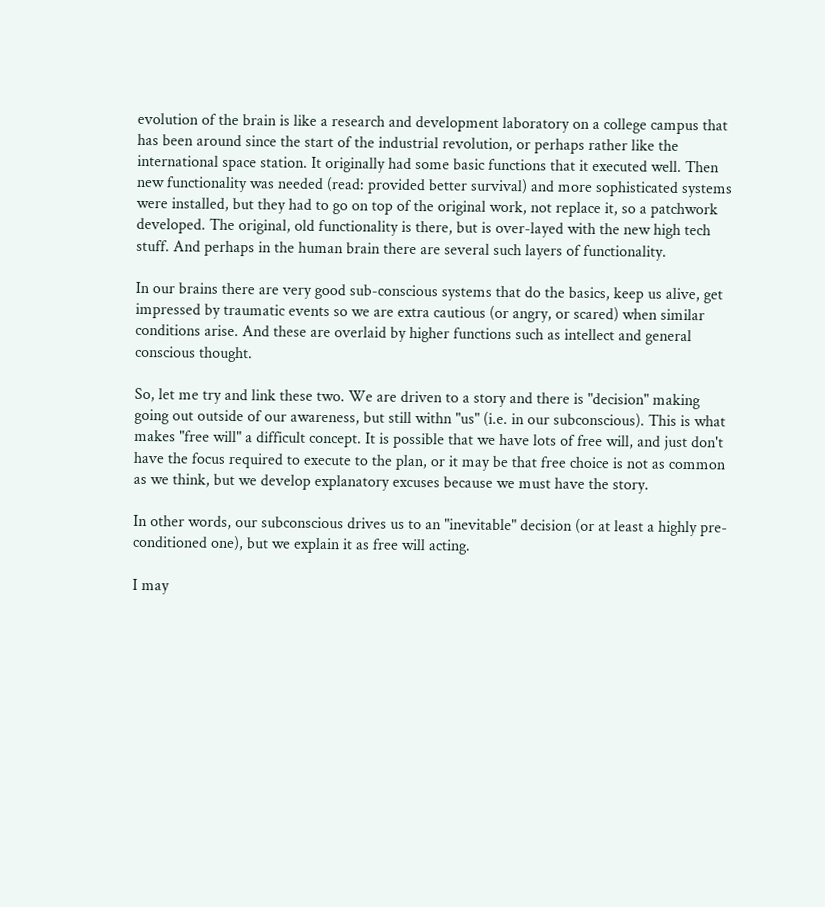evolution of the brain is like a research and development laboratory on a college campus that has been around since the start of the industrial revolution, or perhaps rather like the international space station. It originally had some basic functions that it executed well. Then new functionality was needed (read: provided better survival) and more sophisticated systems were installed, but they had to go on top of the original work, not replace it, so a patchwork developed. The original, old functionality is there, but is over-layed with the new high tech stuff. And perhaps in the human brain there are several such layers of functionality.

In our brains there are very good sub-conscious systems that do the basics, keep us alive, get impressed by traumatic events so we are extra cautious (or angry, or scared) when similar conditions arise. And these are overlaid by higher functions such as intellect and general conscious thought.

So, let me try and link these two. We are driven to a story and there is "decision" making going out outside of our awareness, but still withn "us" (i.e. in our subconscious). This is what makes "free will" a difficult concept. It is possible that we have lots of free will, and just don't have the focus required to execute to the plan, or it may be that free choice is not as common as we think, but we develop explanatory excuses because we must have the story.

In other words, our subconscious drives us to an "inevitable" decision (or at least a highly pre-conditioned one), but we explain it as free will acting.

I may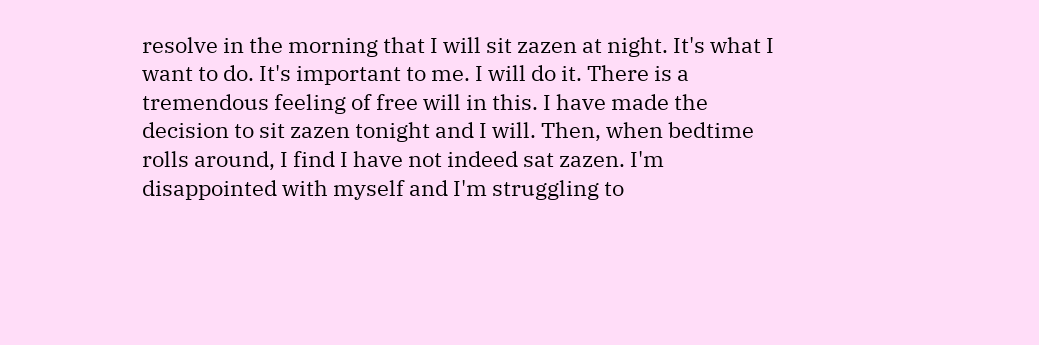resolve in the morning that I will sit zazen at night. It's what I want to do. It's important to me. I will do it. There is a tremendous feeling of free will in this. I have made the decision to sit zazen tonight and I will. Then, when bedtime rolls around, I find I have not indeed sat zazen. I'm disappointed with myself and I'm struggling to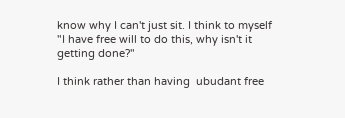know why I can't just sit. I think to myself "I have free will to do this, why isn't it getting done?"

I think rather than having  ubudant free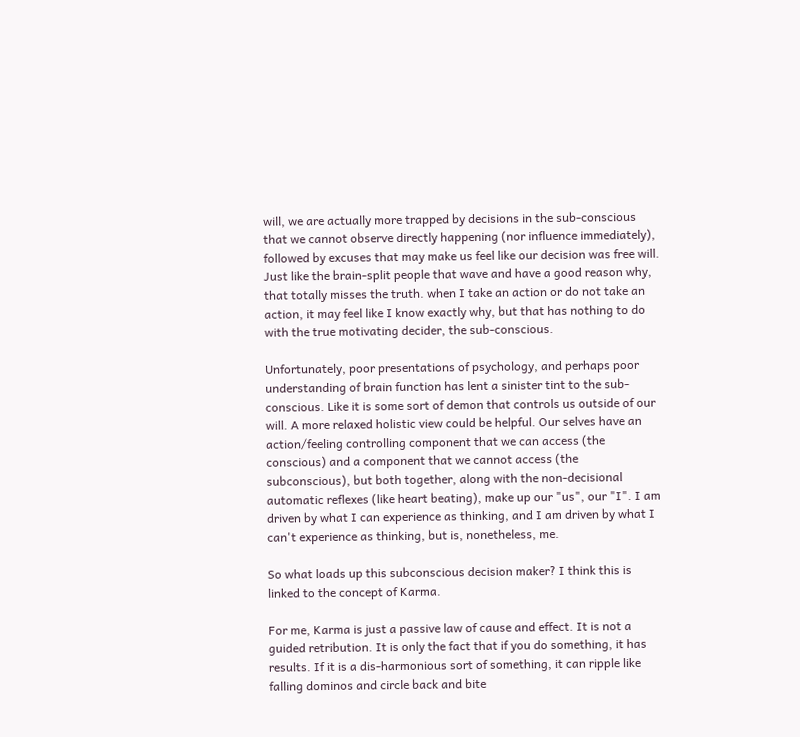will, we are actually more trapped by decisions in the sub-conscious that we cannot observe directly happening (nor influence immediately), followed by excuses that may make us feel like our decision was free will. Just like the brain-split people that wave and have a good reason why, that totally misses the truth. when I take an action or do not take an action, it may feel like I know exactly why, but that has nothing to do with the true motivating decider, the sub-conscious.

Unfortunately, poor presentations of psychology, and perhaps poor understanding of brain function has lent a sinister tint to the sub-conscious. Like it is some sort of demon that controls us outside of our will. A more relaxed holistic view could be helpful. Our selves have an action/feeling controlling component that we can access (the conscious) and a component that we cannot access (the subconscious), but both together, along with the non-decisional automatic reflexes (like heart beating), make up our "us", our "I". I am driven by what I can experience as thinking, and I am driven by what I can't experience as thinking, but is, nonetheless, me.

So what loads up this subconscious decision maker? I think this is linked to the concept of Karma.

For me, Karma is just a passive law of cause and effect. It is not a guided retribution. It is only the fact that if you do something, it has results. If it is a dis-harmonious sort of something, it can ripple like falling dominos and circle back and bite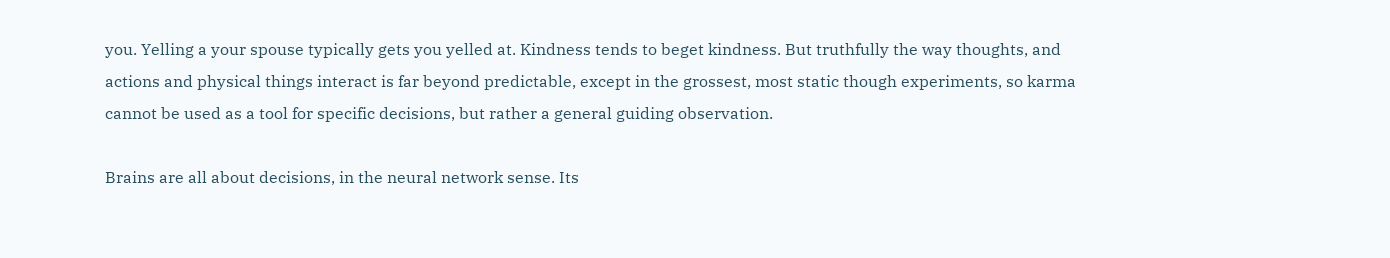you. Yelling a your spouse typically gets you yelled at. Kindness tends to beget kindness. But truthfully the way thoughts, and actions and physical things interact is far beyond predictable, except in the grossest, most static though experiments, so karma cannot be used as a tool for specific decisions, but rather a general guiding observation.

Brains are all about decisions, in the neural network sense. Its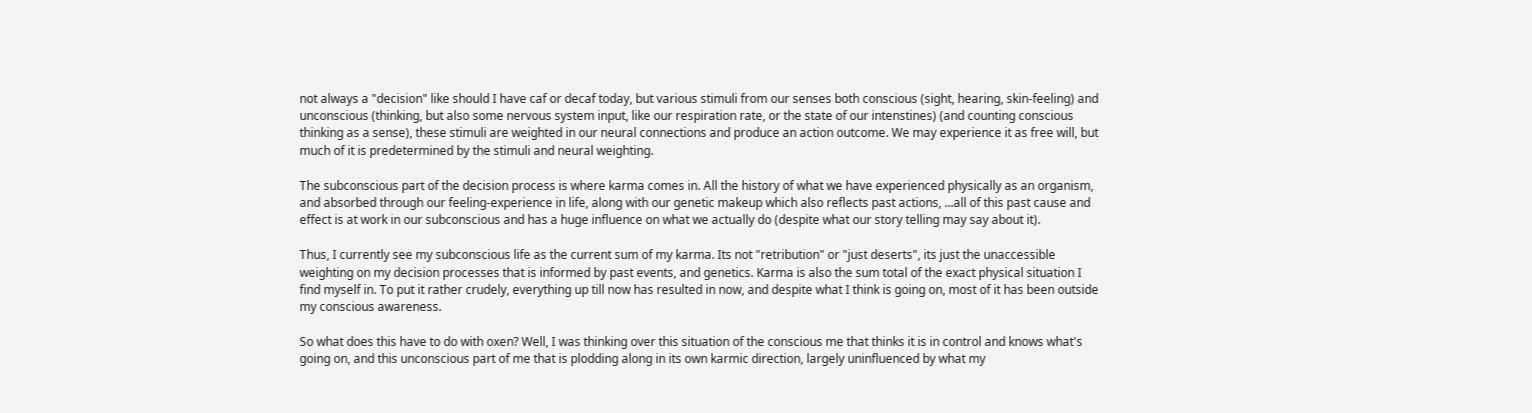not always a "decision" like should I have caf or decaf today, but various stimuli from our senses both conscious (sight, hearing, skin-feeling) and unconscious (thinking, but also some nervous system input, like our respiration rate, or the state of our intenstines) (and counting conscious thinking as a sense), these stimuli are weighted in our neural connections and produce an action outcome. We may experience it as free will, but much of it is predetermined by the stimuli and neural weighting.

The subconscious part of the decision process is where karma comes in. All the history of what we have experienced physically as an organism, and absorbed through our feeling-experience in life, along with our genetic makeup which also reflects past actions, ...all of this past cause and effect is at work in our subconscious and has a huge influence on what we actually do (despite what our story telling may say about it).

Thus, I currently see my subconscious life as the current sum of my karma. Its not "retribution" or "just deserts", its just the unaccessible weighting on my decision processes that is informed by past events, and genetics. Karma is also the sum total of the exact physical situation I find myself in. To put it rather crudely, everything up till now has resulted in now, and despite what I think is going on, most of it has been outside my conscious awareness.

So what does this have to do with oxen? Well, I was thinking over this situation of the conscious me that thinks it is in control and knows what's going on, and this unconscious part of me that is plodding along in its own karmic direction, largely uninfluenced by what my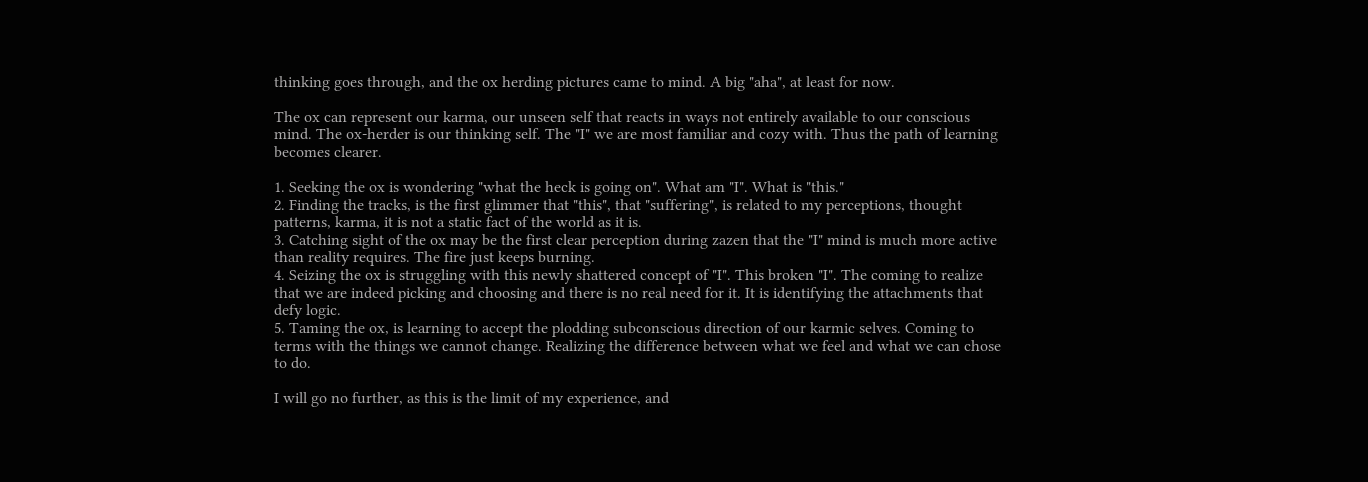thinking goes through, and the ox herding pictures came to mind. A big "aha", at least for now.

The ox can represent our karma, our unseen self that reacts in ways not entirely available to our conscious mind. The ox-herder is our thinking self. The "I" we are most familiar and cozy with. Thus the path of learning becomes clearer.

1. Seeking the ox is wondering "what the heck is going on". What am "I". What is "this."
2. Finding the tracks, is the first glimmer that "this", that "suffering", is related to my perceptions, thought patterns, karma, it is not a static fact of the world as it is.
3. Catching sight of the ox may be the first clear perception during zazen that the "I" mind is much more active than reality requires. The fire just keeps burning.
4. Seizing the ox is struggling with this newly shattered concept of "I". This broken "I". The coming to realize that we are indeed picking and choosing and there is no real need for it. It is identifying the attachments that defy logic.
5. Taming the ox, is learning to accept the plodding subconscious direction of our karmic selves. Coming to terms with the things we cannot change. Realizing the difference between what we feel and what we can chose to do.

I will go no further, as this is the limit of my experience, and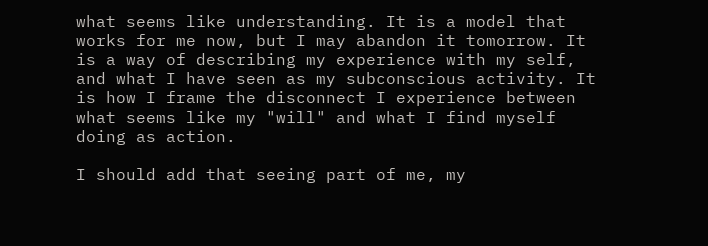what seems like understanding. It is a model that works for me now, but I may abandon it tomorrow. It is a way of describing my experience with my self, and what I have seen as my subconscious activity. It is how I frame the disconnect I experience between what seems like my "will" and what I find myself doing as action.

I should add that seeing part of me, my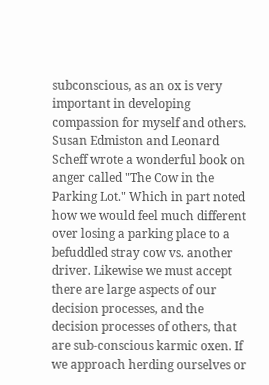subconscious, as an ox is very important in developing compassion for myself and others. Susan Edmiston and Leonard Scheff wrote a wonderful book on  anger called "The Cow in the Parking Lot." Which in part noted how we would feel much different over losing a parking place to a befuddled stray cow vs. another driver. Likewise we must accept there are large aspects of our decision processes, and the decision processes of others, that are sub-conscious karmic oxen. If we approach herding ourselves or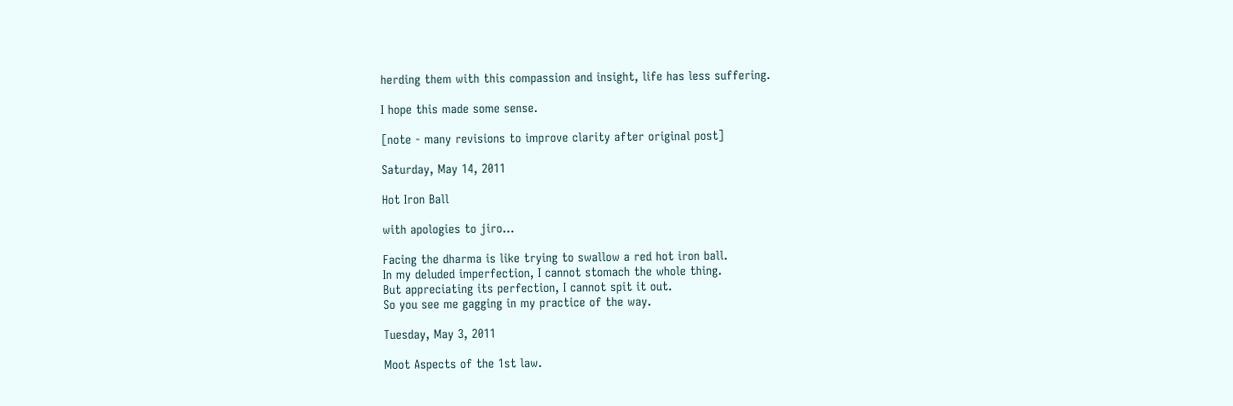herding them with this compassion and insight, life has less suffering.

I hope this made some sense.

[note - many revisions to improve clarity after original post]

Saturday, May 14, 2011

Hot Iron Ball

with apologies to jiro...

Facing the dharma is like trying to swallow a red hot iron ball.
In my deluded imperfection, I cannot stomach the whole thing.
But appreciating its perfection, I cannot spit it out.
So you see me gagging in my practice of the way.

Tuesday, May 3, 2011

Moot Aspects of the 1st law.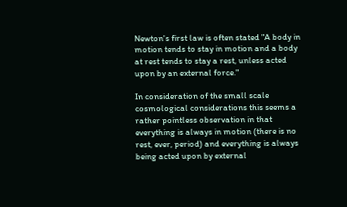Newton's first law is often stated "A body in motion tends to stay in motion and a body at rest tends to stay a rest, unless acted upon by an external force."

In consideration of the small scale cosmological considerations this seems a rather pointless observation in that everything is always in motion (there is no rest, ever, period) and everything is always being acted upon by external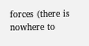forces (there is nowhere to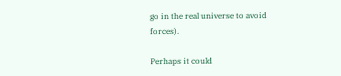go in the real universe to avoid forces).

Perhaps it could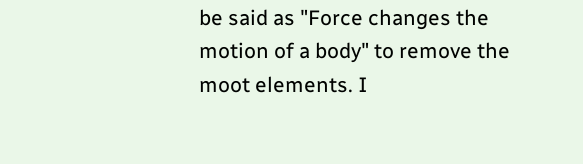be said as "Force changes the motion of a body" to remove the moot elements. I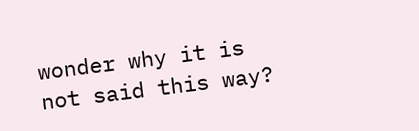wonder why it is not said this way?